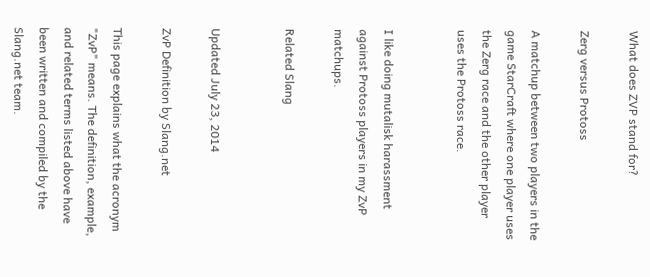What does ZVP stand for?

Zerg versus Protoss

A matchup between two players in the game StarCraft where one player uses the Zerg race and the other player uses the Protoss race.


I like doing mutalisk harassment against Protoss players in my ZvP matchups.

Related Slang


Updated July 23, 2014

ZvP Definition by Slang.net

This page explains what the acronym "ZvP" means. The definition, example, and related terms listed above have been written and compiled by the Slang.net team.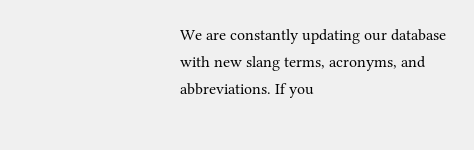We are constantly updating our database with new slang terms, acronyms, and abbreviations. If you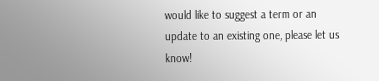would like to suggest a term or an update to an existing one, please let us know!